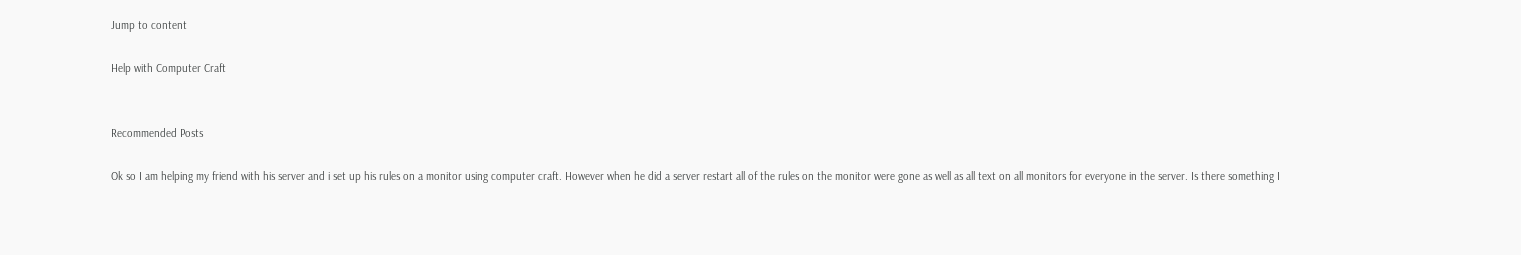Jump to content

Help with Computer Craft


Recommended Posts

Ok so I am helping my friend with his server and i set up his rules on a monitor using computer craft. However when he did a server restart all of the rules on the monitor were gone as well as all text on all monitors for everyone in the server. Is there something I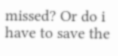missed? Or do i have to save the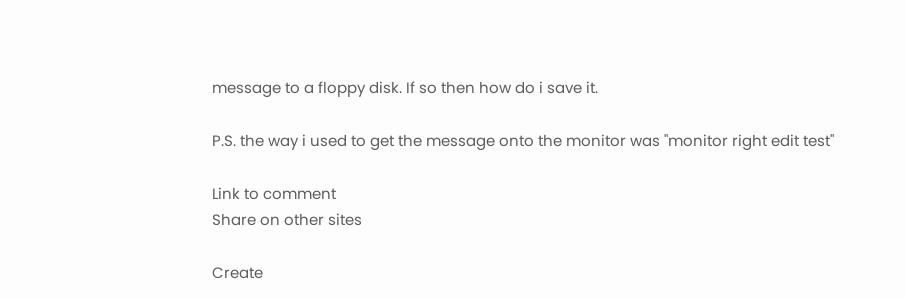message to a floppy disk. If so then how do i save it.

P.S. the way i used to get the message onto the monitor was "monitor right edit test"

Link to comment
Share on other sites

Create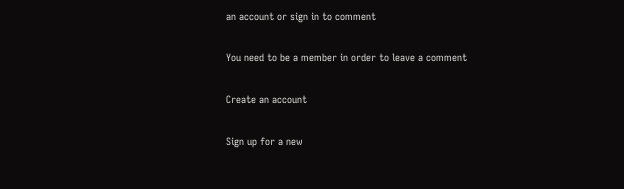an account or sign in to comment

You need to be a member in order to leave a comment

Create an account

Sign up for a new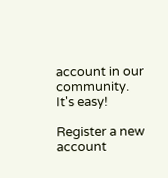account in our community. It's easy!

Register a new account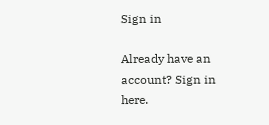Sign in

Already have an account? Sign in here.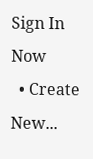Sign In Now
  • Create New...